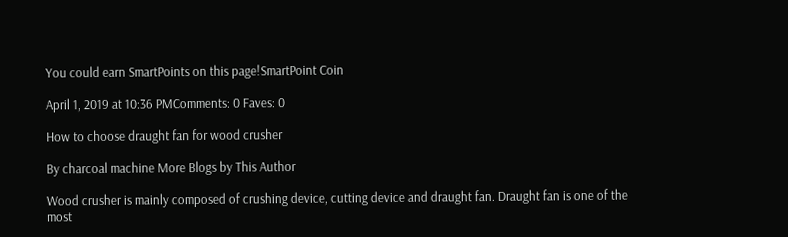You could earn SmartPoints on this page!SmartPoint Coin

April 1, 2019 at 10:36 PMComments: 0 Faves: 0

How to choose draught fan for wood crusher

By charcoal machine More Blogs by This Author

Wood crusher is mainly composed of crushing device, cutting device and draught fan. Draught fan is one of the most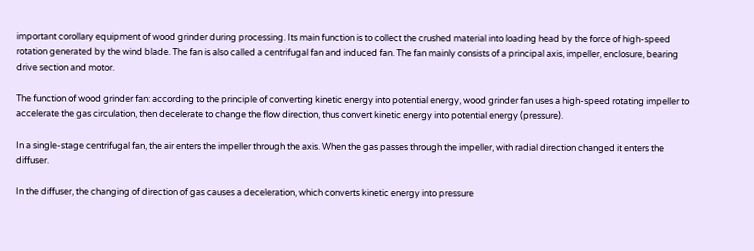important corollary equipment of wood grinder during processing. Its main function is to collect the crushed material into loading head by the force of high-speed rotation generated by the wind blade. The fan is also called a centrifugal fan and induced fan. The fan mainly consists of a principal axis, impeller, enclosure, bearing drive section and motor.

The function of wood grinder fan: according to the principle of converting kinetic energy into potential energy, wood grinder fan uses a high-speed rotating impeller to accelerate the gas circulation, then decelerate to change the flow direction, thus convert kinetic energy into potential energy (pressure).

In a single-stage centrifugal fan, the air enters the impeller through the axis. When the gas passes through the impeller, with radial direction changed it enters the diffuser.

In the diffuser, the changing of direction of gas causes a deceleration, which converts kinetic energy into pressure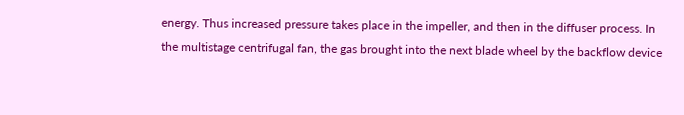energy. Thus increased pressure takes place in the impeller, and then in the diffuser process. In the multistage centrifugal fan, the gas brought into the next blade wheel by the backflow device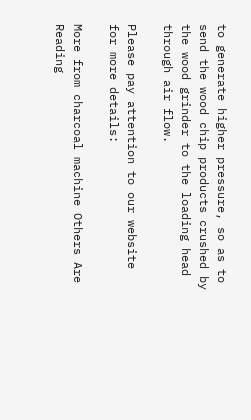to generate higher pressure, so as to send the wood chip products crushed by the wood grinder to the loading head through air flow.

Please pay attention to our website for more details:

More from charcoal machine Others Are Reading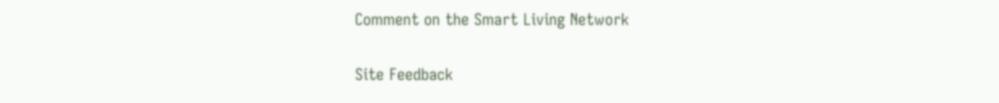Comment on the Smart Living Network

Site Feedback